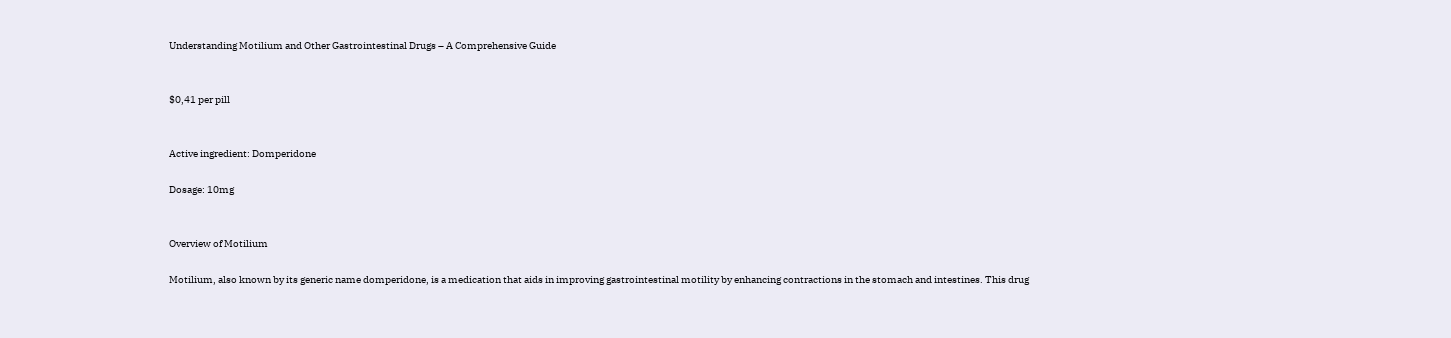Understanding Motilium and Other Gastrointestinal Drugs – A Comprehensive Guide


$0,41 per pill


Active ingredient: Domperidone

Dosage: 10mg


Overview of Motilium

Motilium, also known by its generic name domperidone, is a medication that aids in improving gastrointestinal motility by enhancing contractions in the stomach and intestines. This drug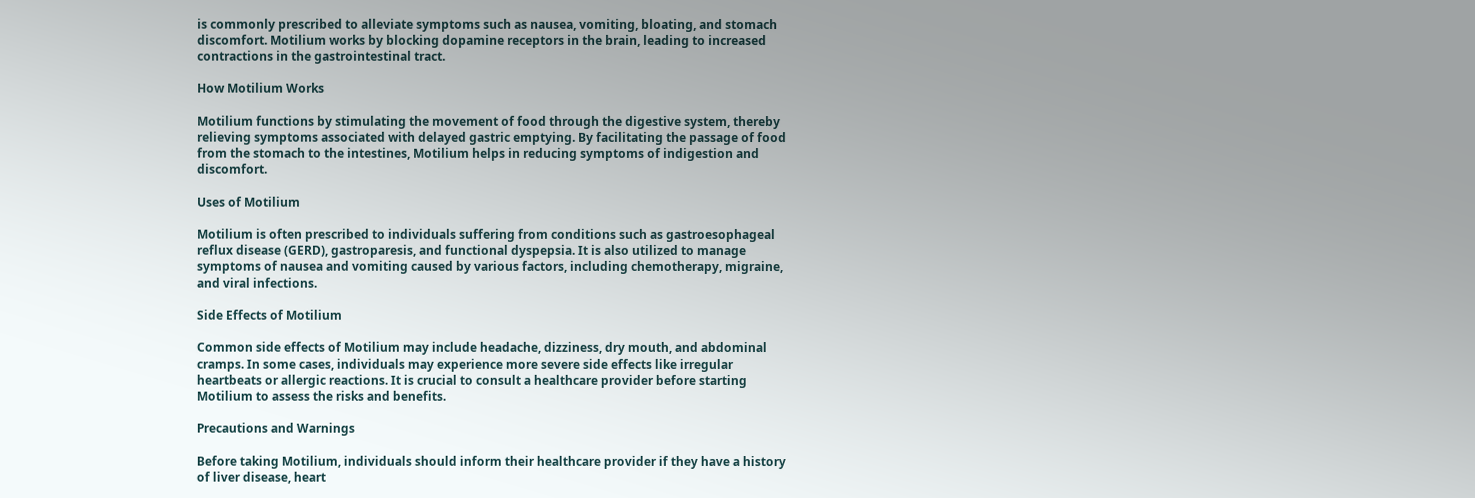is commonly prescribed to alleviate symptoms such as nausea, vomiting, bloating, and stomach discomfort. Motilium works by blocking dopamine receptors in the brain, leading to increased contractions in the gastrointestinal tract.

How Motilium Works

Motilium functions by stimulating the movement of food through the digestive system, thereby relieving symptoms associated with delayed gastric emptying. By facilitating the passage of food from the stomach to the intestines, Motilium helps in reducing symptoms of indigestion and discomfort.

Uses of Motilium

Motilium is often prescribed to individuals suffering from conditions such as gastroesophageal reflux disease (GERD), gastroparesis, and functional dyspepsia. It is also utilized to manage symptoms of nausea and vomiting caused by various factors, including chemotherapy, migraine, and viral infections.

Side Effects of Motilium

Common side effects of Motilium may include headache, dizziness, dry mouth, and abdominal cramps. In some cases, individuals may experience more severe side effects like irregular heartbeats or allergic reactions. It is crucial to consult a healthcare provider before starting Motilium to assess the risks and benefits.

Precautions and Warnings

Before taking Motilium, individuals should inform their healthcare provider if they have a history of liver disease, heart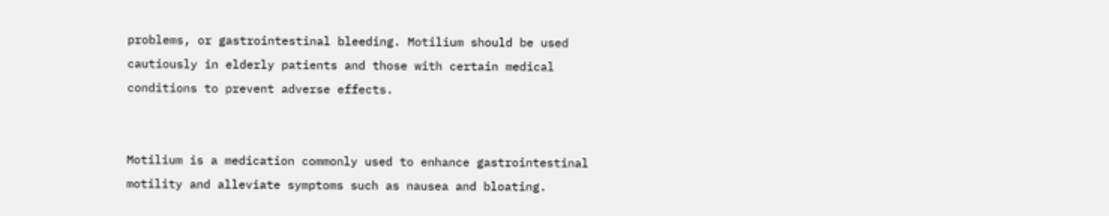problems, or gastrointestinal bleeding. Motilium should be used cautiously in elderly patients and those with certain medical conditions to prevent adverse effects.


Motilium is a medication commonly used to enhance gastrointestinal motility and alleviate symptoms such as nausea and bloating.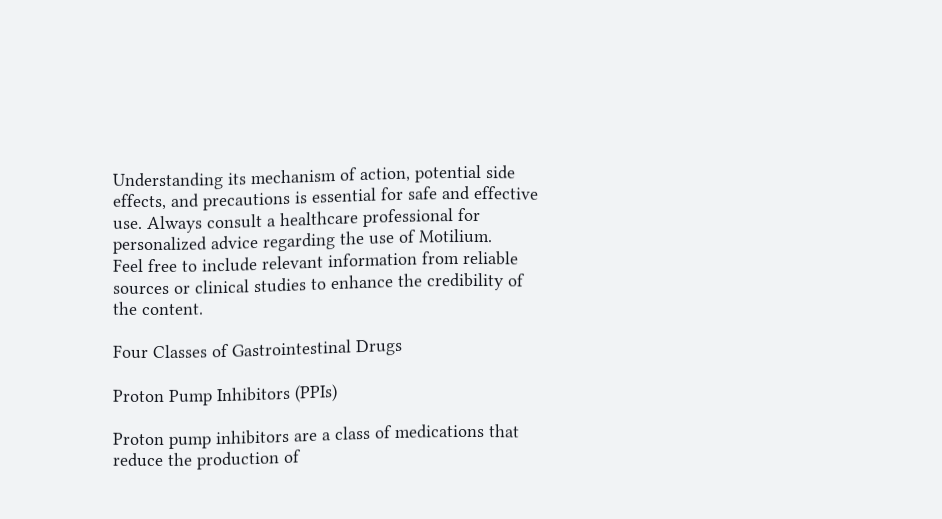Understanding its mechanism of action, potential side effects, and precautions is essential for safe and effective use. Always consult a healthcare professional for personalized advice regarding the use of Motilium.
Feel free to include relevant information from reliable sources or clinical studies to enhance the credibility of the content.

Four Classes of Gastrointestinal Drugs

Proton Pump Inhibitors (PPIs)

Proton pump inhibitors are a class of medications that reduce the production of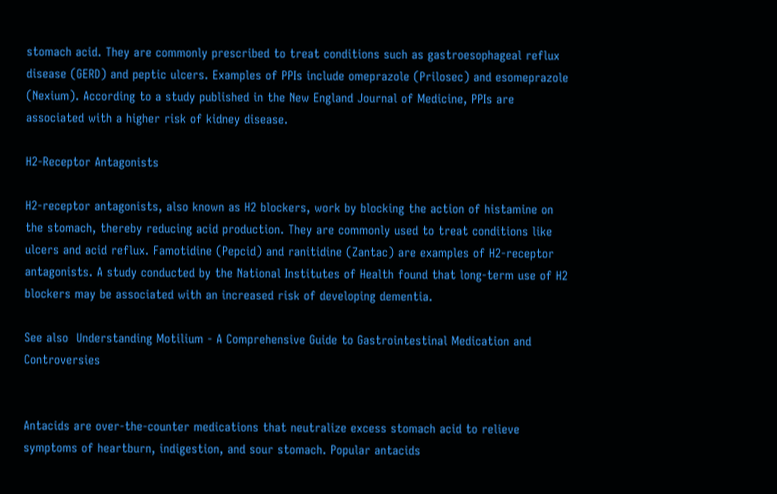stomach acid. They are commonly prescribed to treat conditions such as gastroesophageal reflux disease (GERD) and peptic ulcers. Examples of PPIs include omeprazole (Prilosec) and esomeprazole (Nexium). According to a study published in the New England Journal of Medicine, PPIs are associated with a higher risk of kidney disease.

H2-Receptor Antagonists

H2-receptor antagonists, also known as H2 blockers, work by blocking the action of histamine on the stomach, thereby reducing acid production. They are commonly used to treat conditions like ulcers and acid reflux. Famotidine (Pepcid) and ranitidine (Zantac) are examples of H2-receptor antagonists. A study conducted by the National Institutes of Health found that long-term use of H2 blockers may be associated with an increased risk of developing dementia.

See also  Understanding Motilium - A Comprehensive Guide to Gastrointestinal Medication and Controversies


Antacids are over-the-counter medications that neutralize excess stomach acid to relieve symptoms of heartburn, indigestion, and sour stomach. Popular antacids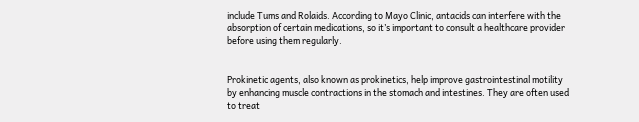include Tums and Rolaids. According to Mayo Clinic, antacids can interfere with the absorption of certain medications, so it’s important to consult a healthcare provider before using them regularly.


Prokinetic agents, also known as prokinetics, help improve gastrointestinal motility by enhancing muscle contractions in the stomach and intestines. They are often used to treat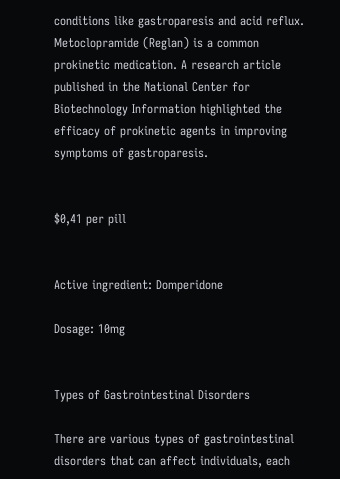conditions like gastroparesis and acid reflux. Metoclopramide (Reglan) is a common prokinetic medication. A research article published in the National Center for Biotechnology Information highlighted the efficacy of prokinetic agents in improving symptoms of gastroparesis.


$0,41 per pill


Active ingredient: Domperidone

Dosage: 10mg


Types of Gastrointestinal Disorders

There are various types of gastrointestinal disorders that can affect individuals, each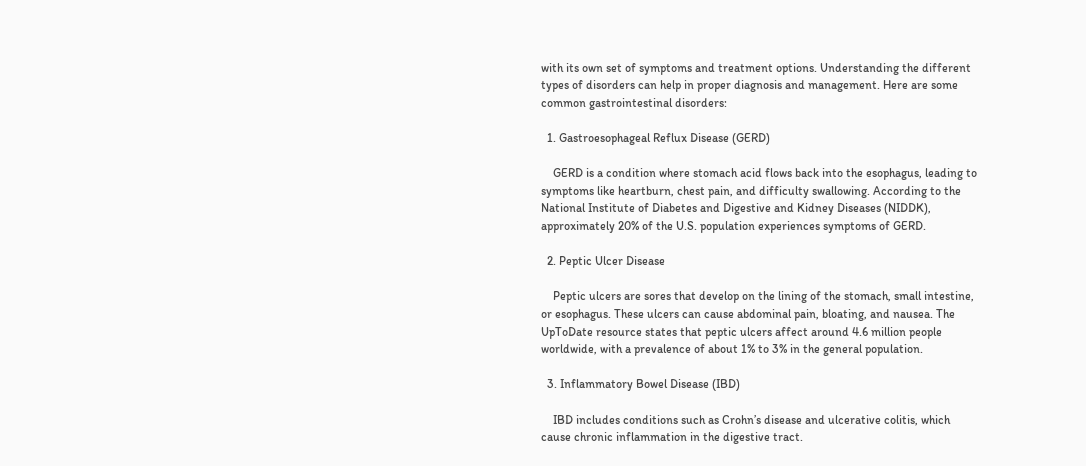with its own set of symptoms and treatment options. Understanding the different types of disorders can help in proper diagnosis and management. Here are some common gastrointestinal disorders:

  1. Gastroesophageal Reflux Disease (GERD)

    GERD is a condition where stomach acid flows back into the esophagus, leading to symptoms like heartburn, chest pain, and difficulty swallowing. According to the National Institute of Diabetes and Digestive and Kidney Diseases (NIDDK), approximately 20% of the U.S. population experiences symptoms of GERD.

  2. Peptic Ulcer Disease

    Peptic ulcers are sores that develop on the lining of the stomach, small intestine, or esophagus. These ulcers can cause abdominal pain, bloating, and nausea. The UpToDate resource states that peptic ulcers affect around 4.6 million people worldwide, with a prevalence of about 1% to 3% in the general population.

  3. Inflammatory Bowel Disease (IBD)

    IBD includes conditions such as Crohn’s disease and ulcerative colitis, which cause chronic inflammation in the digestive tract.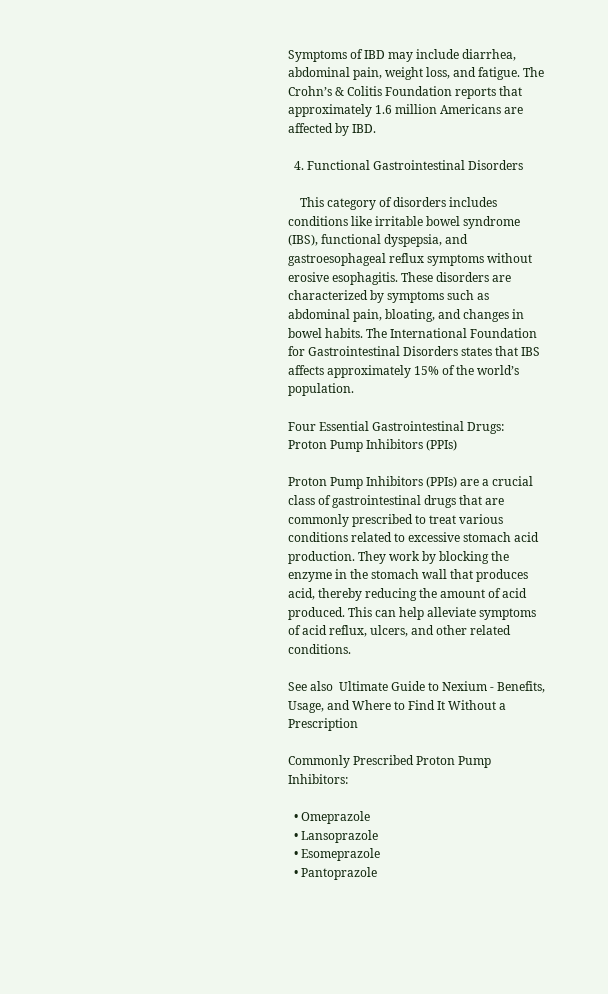Symptoms of IBD may include diarrhea, abdominal pain, weight loss, and fatigue. The Crohn’s & Colitis Foundation reports that approximately 1.6 million Americans are affected by IBD.

  4. Functional Gastrointestinal Disorders

    This category of disorders includes conditions like irritable bowel syndrome (IBS), functional dyspepsia, and gastroesophageal reflux symptoms without erosive esophagitis. These disorders are characterized by symptoms such as abdominal pain, bloating, and changes in bowel habits. The International Foundation for Gastrointestinal Disorders states that IBS affects approximately 15% of the world’s population.

Four Essential Gastrointestinal Drugs: Proton Pump Inhibitors (PPIs)

Proton Pump Inhibitors (PPIs) are a crucial class of gastrointestinal drugs that are commonly prescribed to treat various conditions related to excessive stomach acid production. They work by blocking the enzyme in the stomach wall that produces acid, thereby reducing the amount of acid produced. This can help alleviate symptoms of acid reflux, ulcers, and other related conditions.

See also  Ultimate Guide to Nexium - Benefits, Usage, and Where to Find It Without a Prescription

Commonly Prescribed Proton Pump Inhibitors:

  • Omeprazole
  • Lansoprazole
  • Esomeprazole
  • Pantoprazole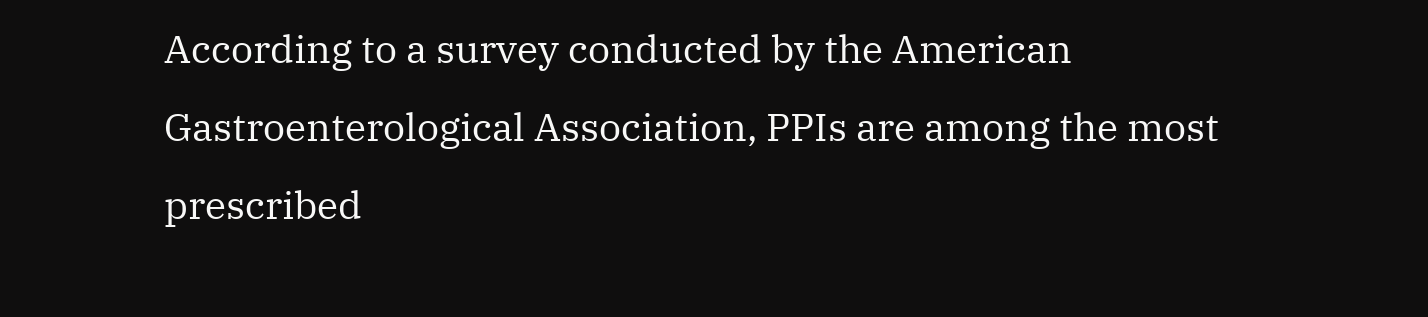According to a survey conducted by the American Gastroenterological Association, PPIs are among the most prescribed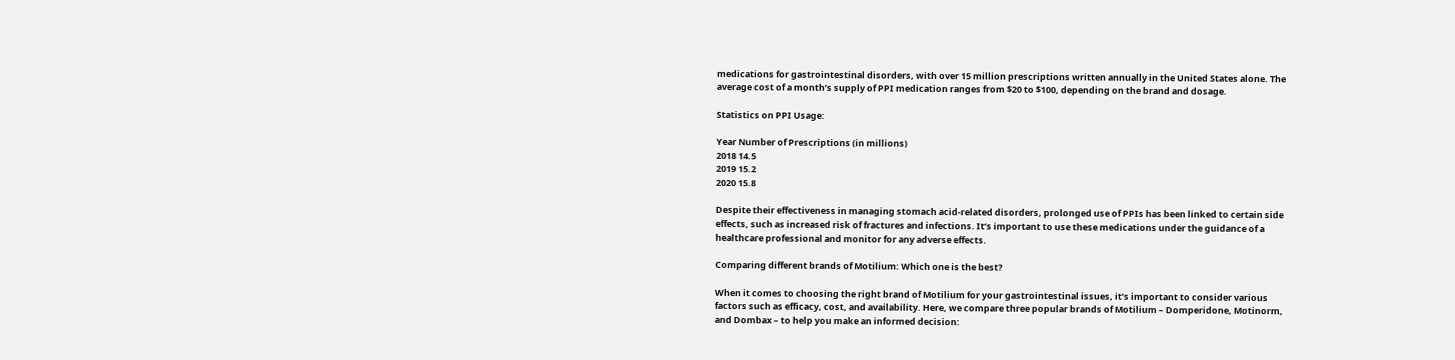medications for gastrointestinal disorders, with over 15 million prescriptions written annually in the United States alone. The average cost of a month’s supply of PPI medication ranges from $20 to $100, depending on the brand and dosage.

Statistics on PPI Usage:

Year Number of Prescriptions (in millions)
2018 14.5
2019 15.2
2020 15.8

Despite their effectiveness in managing stomach acid-related disorders, prolonged use of PPIs has been linked to certain side effects, such as increased risk of fractures and infections. It’s important to use these medications under the guidance of a healthcare professional and monitor for any adverse effects.

Comparing different brands of Motilium: Which one is the best?

When it comes to choosing the right brand of Motilium for your gastrointestinal issues, it’s important to consider various factors such as efficacy, cost, and availability. Here, we compare three popular brands of Motilium – Domperidone, Motinorm, and Dombax – to help you make an informed decision: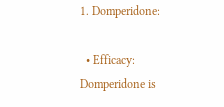1. Domperidone:

  • Efficacy: Domperidone is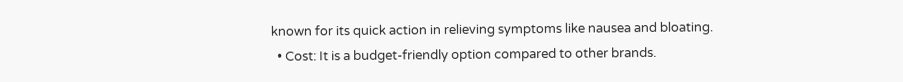known for its quick action in relieving symptoms like nausea and bloating.
  • Cost: It is a budget-friendly option compared to other brands.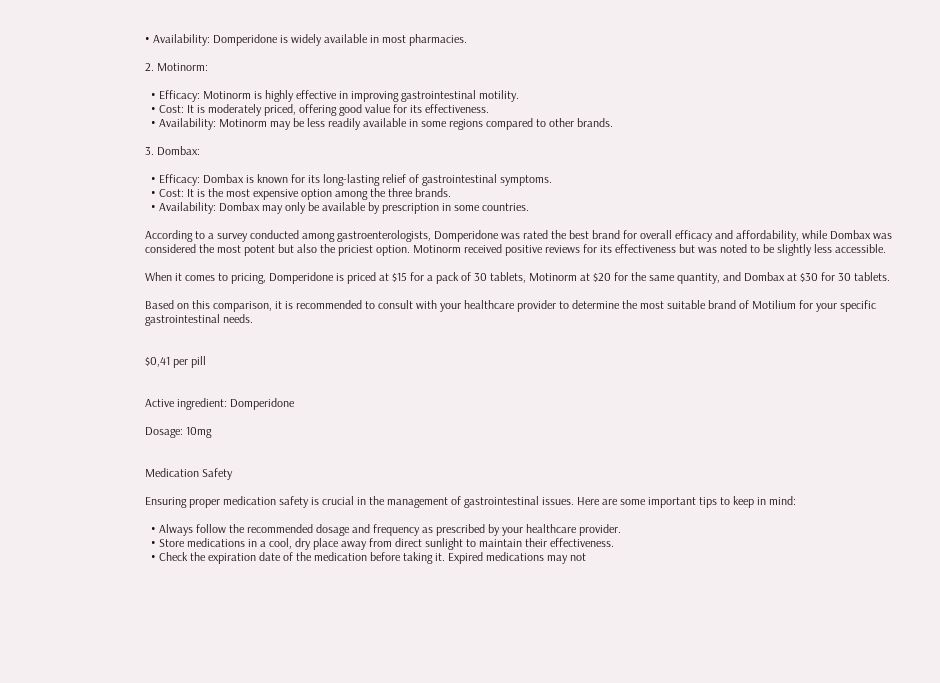• Availability: Domperidone is widely available in most pharmacies.

2. Motinorm:

  • Efficacy: Motinorm is highly effective in improving gastrointestinal motility.
  • Cost: It is moderately priced, offering good value for its effectiveness.
  • Availability: Motinorm may be less readily available in some regions compared to other brands.

3. Dombax:

  • Efficacy: Dombax is known for its long-lasting relief of gastrointestinal symptoms.
  • Cost: It is the most expensive option among the three brands.
  • Availability: Dombax may only be available by prescription in some countries.

According to a survey conducted among gastroenterologists, Domperidone was rated the best brand for overall efficacy and affordability, while Dombax was considered the most potent but also the priciest option. Motinorm received positive reviews for its effectiveness but was noted to be slightly less accessible.

When it comes to pricing, Domperidone is priced at $15 for a pack of 30 tablets, Motinorm at $20 for the same quantity, and Dombax at $30 for 30 tablets.

Based on this comparison, it is recommended to consult with your healthcare provider to determine the most suitable brand of Motilium for your specific gastrointestinal needs.


$0,41 per pill


Active ingredient: Domperidone

Dosage: 10mg


Medication Safety

Ensuring proper medication safety is crucial in the management of gastrointestinal issues. Here are some important tips to keep in mind:

  • Always follow the recommended dosage and frequency as prescribed by your healthcare provider.
  • Store medications in a cool, dry place away from direct sunlight to maintain their effectiveness.
  • Check the expiration date of the medication before taking it. Expired medications may not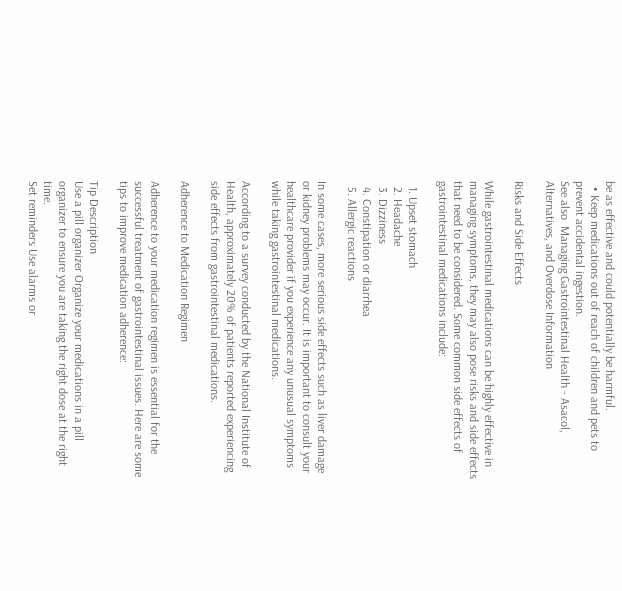be as effective and could potentially be harmful.
  • Keep medications out of reach of children and pets to prevent accidental ingestion.
See also  Managing Gastrointestinal Health - Asacol, Alternatives, and Overdose Information

Risks and Side Effects

While gastrointestinal medications can be highly effective in managing symptoms, they may also pose risks and side effects that need to be considered. Some common side effects of gastrointestinal medications include:

  1. Upset stomach
  2. Headache
  3. Dizziness
  4. Constipation or diarrhea
  5. Allergic reactions

In some cases, more serious side effects such as liver damage or kidney problems may occur. It is important to consult your healthcare provider if you experience any unusual symptoms while taking gastrointestinal medications.

According to a survey conducted by the National Institute of Health, approximately 20% of patients reported experiencing side effects from gastrointestinal medications.

Adherence to Medication Regimen

Adherence to your medication regimen is essential for the successful treatment of gastrointestinal issues. Here are some tips to improve medication adherence:

Tip Description
Use a pill organizer Organize your medications in a pill organizer to ensure you are taking the right dose at the right time.
Set reminders Use alarms or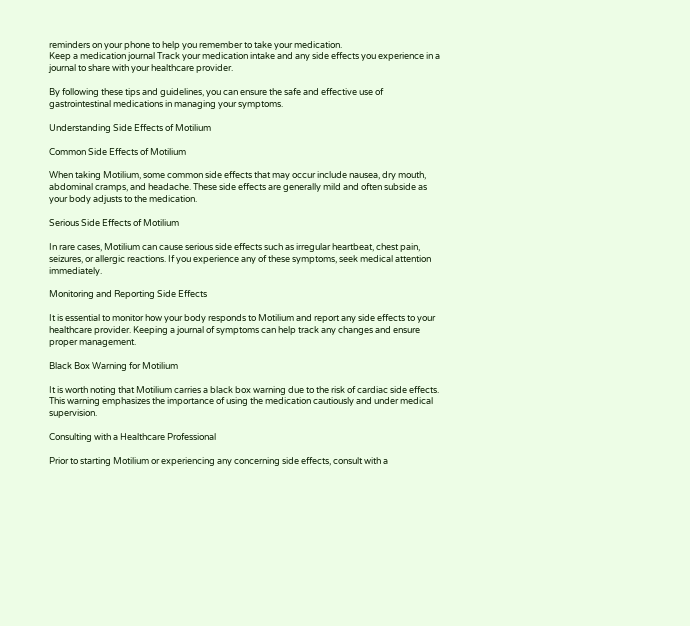reminders on your phone to help you remember to take your medication.
Keep a medication journal Track your medication intake and any side effects you experience in a journal to share with your healthcare provider.

By following these tips and guidelines, you can ensure the safe and effective use of gastrointestinal medications in managing your symptoms.

Understanding Side Effects of Motilium

Common Side Effects of Motilium

When taking Motilium, some common side effects that may occur include nausea, dry mouth, abdominal cramps, and headache. These side effects are generally mild and often subside as your body adjusts to the medication.

Serious Side Effects of Motilium

In rare cases, Motilium can cause serious side effects such as irregular heartbeat, chest pain, seizures, or allergic reactions. If you experience any of these symptoms, seek medical attention immediately.

Monitoring and Reporting Side Effects

It is essential to monitor how your body responds to Motilium and report any side effects to your healthcare provider. Keeping a journal of symptoms can help track any changes and ensure proper management.

Black Box Warning for Motilium

It is worth noting that Motilium carries a black box warning due to the risk of cardiac side effects. This warning emphasizes the importance of using the medication cautiously and under medical supervision.

Consulting with a Healthcare Professional

Prior to starting Motilium or experiencing any concerning side effects, consult with a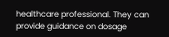healthcare professional. They can provide guidance on dosage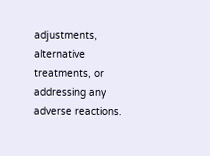adjustments, alternative treatments, or addressing any adverse reactions.